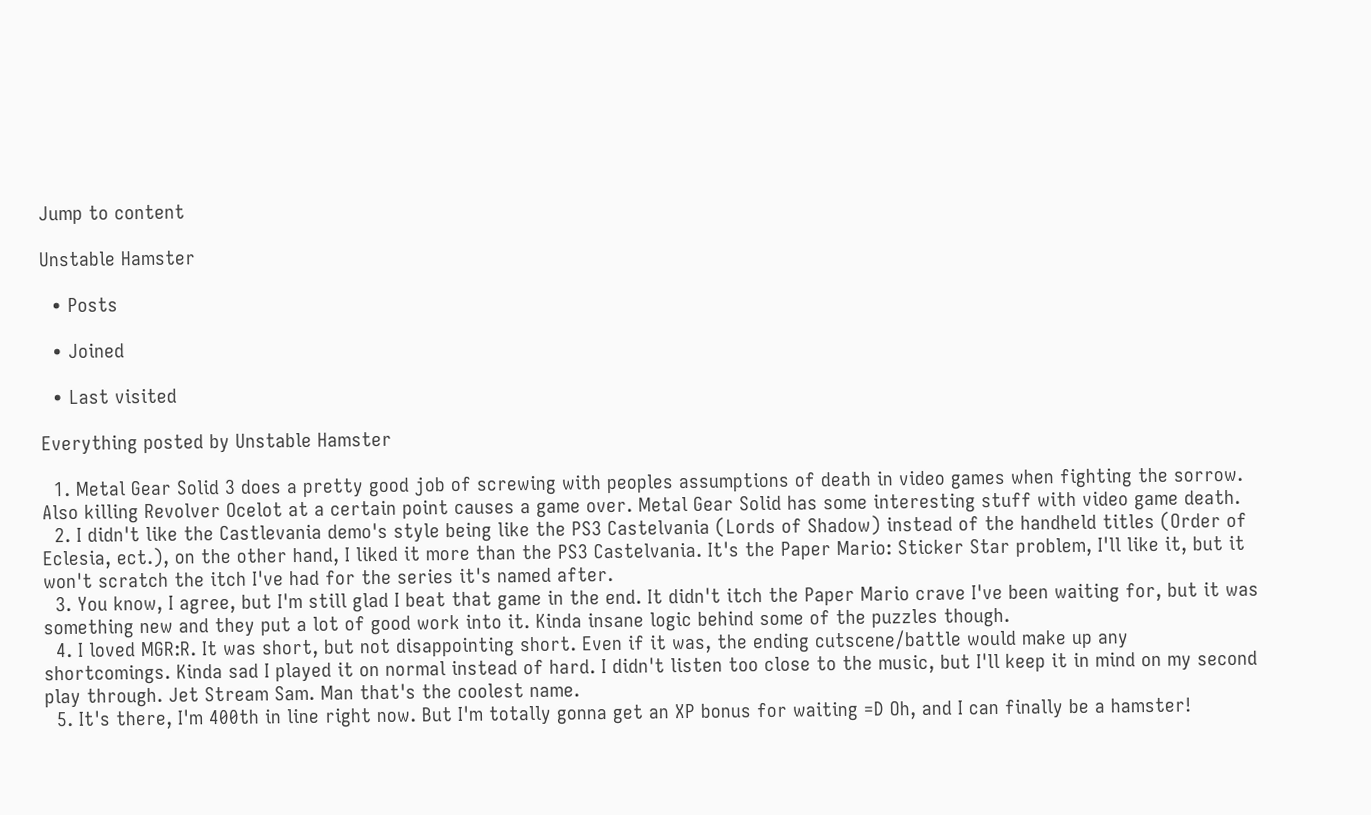Jump to content

Unstable Hamster

  • Posts

  • Joined

  • Last visited

Everything posted by Unstable Hamster

  1. Metal Gear Solid 3 does a pretty good job of screwing with peoples assumptions of death in video games when fighting the sorrow. Also killing Revolver Ocelot at a certain point causes a game over. Metal Gear Solid has some interesting stuff with video game death.
  2. I didn't like the Castlevania demo's style being like the PS3 Castelvania (Lords of Shadow) instead of the handheld titles (Order of Eclesia, ect.), on the other hand, I liked it more than the PS3 Castelvania. It's the Paper Mario: Sticker Star problem, I'll like it, but it won't scratch the itch I've had for the series it's named after.
  3. You know, I agree, but I'm still glad I beat that game in the end. It didn't itch the Paper Mario crave I've been waiting for, but it was something new and they put a lot of good work into it. Kinda insane logic behind some of the puzzles though.
  4. I loved MGR:R. It was short, but not disappointing short. Even if it was, the ending cutscene/battle would make up any shortcomings. Kinda sad I played it on normal instead of hard. I didn't listen too close to the music, but I'll keep it in mind on my second play through. Jet Stream Sam. Man that's the coolest name.
  5. It's there, I'm 400th in line right now. But I'm totally gonna get an XP bonus for waiting =D Oh, and I can finally be a hamster!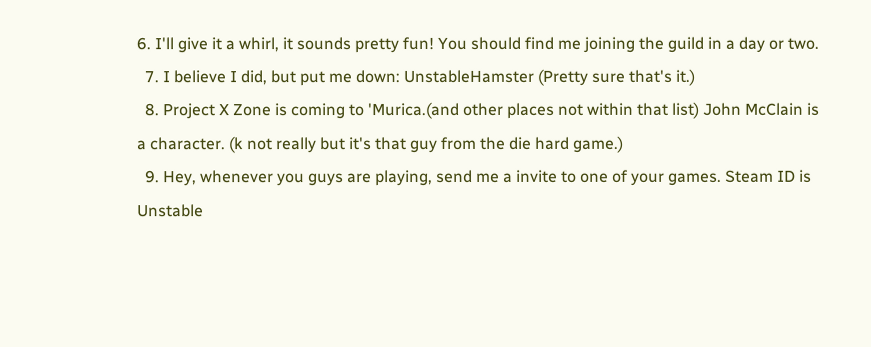6. I'll give it a whirl, it sounds pretty fun! You should find me joining the guild in a day or two.
  7. I believe I did, but put me down: UnstableHamster (Pretty sure that's it.)
  8. Project X Zone is coming to 'Murica.(and other places not within that list) John McClain is a character. (k not really but it's that guy from the die hard game.)
  9. Hey, whenever you guys are playing, send me a invite to one of your games. Steam ID is Unstable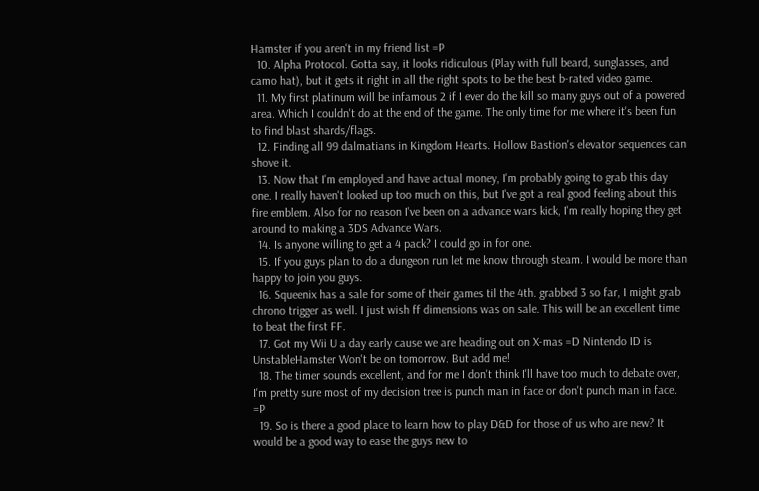Hamster if you aren't in my friend list =P
  10. Alpha Protocol. Gotta say, it looks ridiculous (Play with full beard, sunglasses, and camo hat), but it gets it right in all the right spots to be the best b-rated video game.
  11. My first platinum will be infamous 2 if I ever do the kill so many guys out of a powered area. Which I couldn't do at the end of the game. The only time for me where it's been fun to find blast shards/flags.
  12. Finding all 99 dalmatians in Kingdom Hearts. Hollow Bastion's elevator sequences can shove it.
  13. Now that I'm employed and have actual money, I'm probably going to grab this day one. I really haven't looked up too much on this, but I've got a real good feeling about this fire emblem. Also for no reason I've been on a advance wars kick, I'm really hoping they get around to making a 3DS Advance Wars.
  14. Is anyone willing to get a 4 pack? I could go in for one.
  15. If you guys plan to do a dungeon run let me know through steam. I would be more than happy to join you guys.
  16. Squeenix has a sale for some of their games til the 4th. grabbed 3 so far, I might grab chrono trigger as well. I just wish ff dimensions was on sale. This will be an excellent time to beat the first FF.
  17. Got my Wii U a day early cause we are heading out on X-mas =D Nintendo ID is UnstableHamster Won't be on tomorrow. But add me!
  18. The timer sounds excellent, and for me I don't think I'll have too much to debate over, I'm pretty sure most of my decision tree is punch man in face or don't punch man in face. =P
  19. So is there a good place to learn how to play D&D for those of us who are new? It would be a good way to ease the guys new to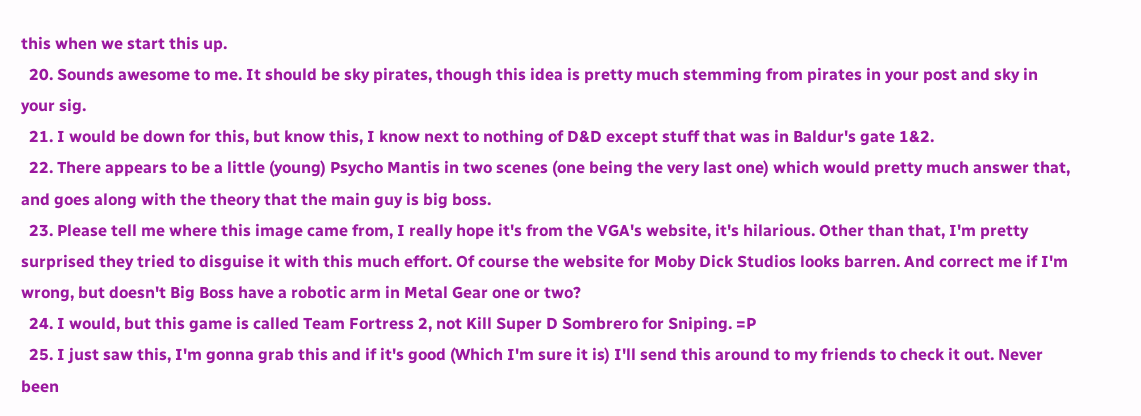this when we start this up.
  20. Sounds awesome to me. It should be sky pirates, though this idea is pretty much stemming from pirates in your post and sky in your sig.
  21. I would be down for this, but know this, I know next to nothing of D&D except stuff that was in Baldur's gate 1&2.
  22. There appears to be a little (young) Psycho Mantis in two scenes (one being the very last one) which would pretty much answer that, and goes along with the theory that the main guy is big boss.
  23. Please tell me where this image came from, I really hope it's from the VGA's website, it's hilarious. Other than that, I'm pretty surprised they tried to disguise it with this much effort. Of course the website for Moby Dick Studios looks barren. And correct me if I'm wrong, but doesn't Big Boss have a robotic arm in Metal Gear one or two?
  24. I would, but this game is called Team Fortress 2, not Kill Super D Sombrero for Sniping. =P
  25. I just saw this, I'm gonna grab this and if it's good (Which I'm sure it is) I'll send this around to my friends to check it out. Never been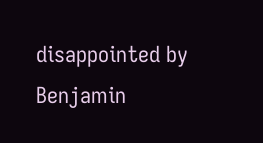disappointed by Benjamin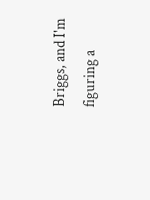Briggs, and I'm figuring a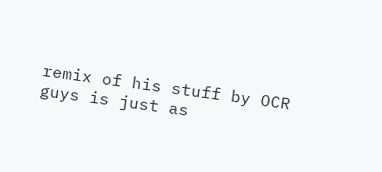remix of his stuff by OCR guys is just as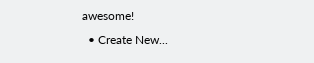awesome!
  • Create New...